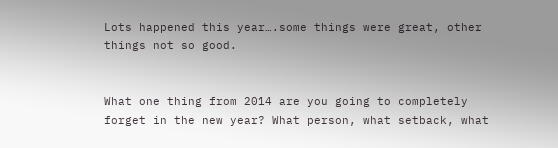Lots happened this year….some things were great, other things not so good.


What one thing from 2014 are you going to completely forget in the new year? What person, what setback, what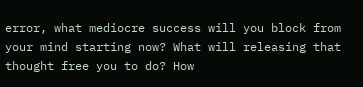error, what mediocre success will you block from your mind starting now? What will releasing that thought free you to do? How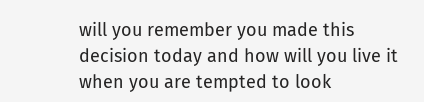will you remember you made this decision today and how will you live it when you are tempted to look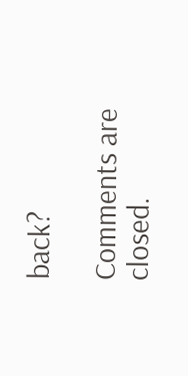back?

Comments are closed.